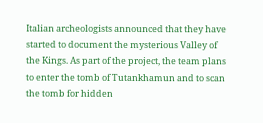Italian archeologists announced that they have started to document the mysterious Valley of the Kings. As part of the project, the team plans to enter the tomb of Tutankhamun and to scan the tomb for hidden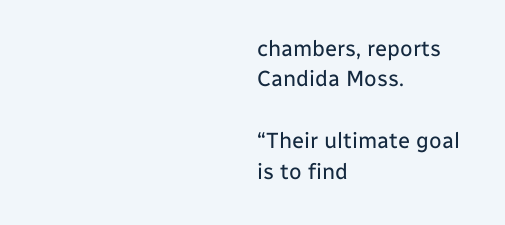chambers, reports Candida Moss.

“Their ultimate goal is to find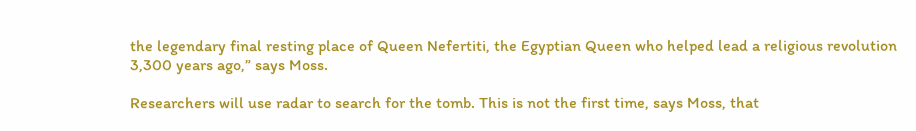the legendary final resting place of Queen Nefertiti, the Egyptian Queen who helped lead a religious revolution 3,300 years ago,” says Moss.

Researchers will use radar to search for the tomb. This is not the first time, says Moss, that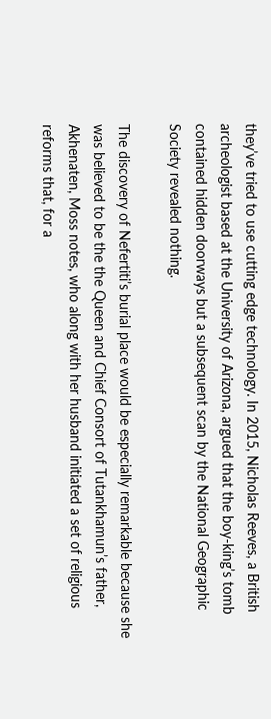they’ve tried to use cutting edge technology. In 2015, Nicholas Reeves, a British archeologist based at the University of Arizona, argued that the boy-king’s tomb contained hidden doorways but a subsequent scan by the National Geographic Society revealed nothing.

The discovery of Nefertiti’s burial place would be especially remarkable because she was believed to be the the Queen and Chief Consort of Tutankhamun’s father, Akhenaten, Moss notes, who along with her husband initiated a set of religious reforms that, for a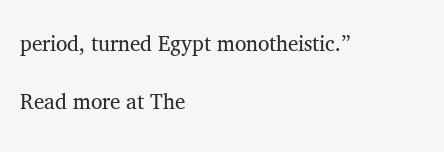period, turned Egypt monotheistic.”

Read more at The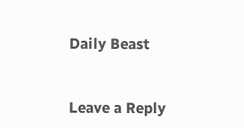Daily Beast


Leave a Reply